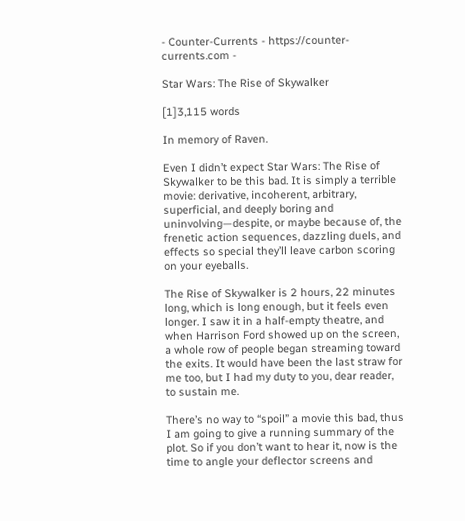- Counter-Currents - https://counter-currents.com -

Star Wars: The Rise of Skywalker

[1]3,115 words

In memory of Raven.

Even I didn’t expect Star Wars: The Rise of Skywalker to be this bad. It is simply a terrible movie: derivative, incoherent, arbitrary, superficial, and deeply boring and uninvolving—despite, or maybe because of, the frenetic action sequences, dazzling duels, and effects so special they’ll leave carbon scoring on your eyeballs.

The Rise of Skywalker is 2 hours, 22 minutes long, which is long enough, but it feels even longer. I saw it in a half-empty theatre, and when Harrison Ford showed up on the screen, a whole row of people began streaming toward the exits. It would have been the last straw for me too, but I had my duty to you, dear reader, to sustain me.

There’s no way to “spoil” a movie this bad, thus I am going to give a running summary of the plot. So if you don’t want to hear it, now is the time to angle your deflector screens and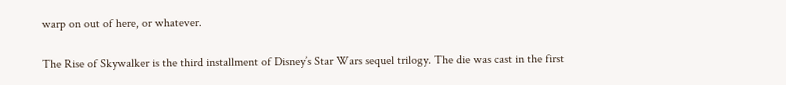warp on out of here, or whatever.

The Rise of Skywalker is the third installment of Disney’s Star Wars sequel trilogy. The die was cast in the first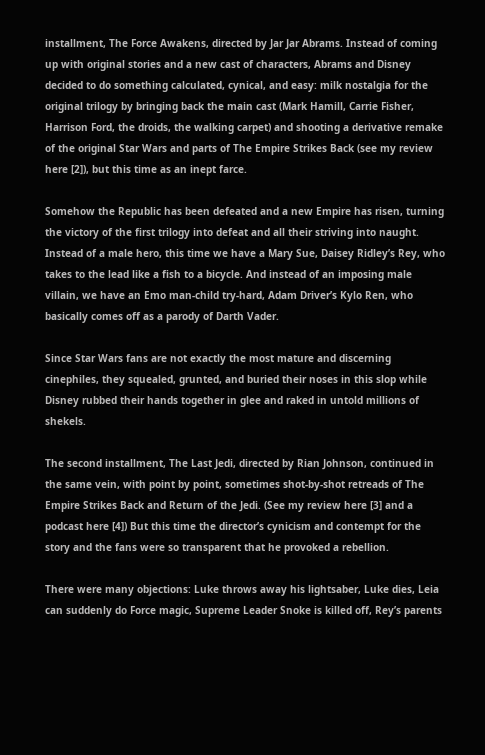installment, The Force Awakens, directed by Jar Jar Abrams. Instead of coming up with original stories and a new cast of characters, Abrams and Disney decided to do something calculated, cynical, and easy: milk nostalgia for the original trilogy by bringing back the main cast (Mark Hamill, Carrie Fisher, Harrison Ford, the droids, the walking carpet) and shooting a derivative remake of the original Star Wars and parts of The Empire Strikes Back (see my review here [2]), but this time as an inept farce.

Somehow the Republic has been defeated and a new Empire has risen, turning the victory of the first trilogy into defeat and all their striving into naught. Instead of a male hero, this time we have a Mary Sue, Daisey Ridley’s Rey, who takes to the lead like a fish to a bicycle. And instead of an imposing male villain, we have an Emo man-child try-hard, Adam Driver’s Kylo Ren, who basically comes off as a parody of Darth Vader.

Since Star Wars fans are not exactly the most mature and discerning cinephiles, they squealed, grunted, and buried their noses in this slop while Disney rubbed their hands together in glee and raked in untold millions of shekels.

The second installment, The Last Jedi, directed by Rian Johnson, continued in the same vein, with point by point, sometimes shot-by-shot retreads of The Empire Strikes Back and Return of the Jedi. (See my review here [3] and a podcast here [4]) But this time the director’s cynicism and contempt for the story and the fans were so transparent that he provoked a rebellion.

There were many objections: Luke throws away his lightsaber, Luke dies, Leia can suddenly do Force magic, Supreme Leader Snoke is killed off, Rey’s parents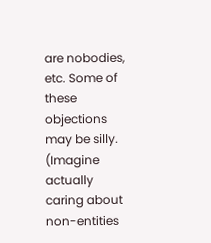are nobodies, etc. Some of these objections may be silly. (Imagine actually caring about non-entities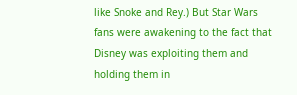like Snoke and Rey.) But Star Wars fans were awakening to the fact that Disney was exploiting them and holding them in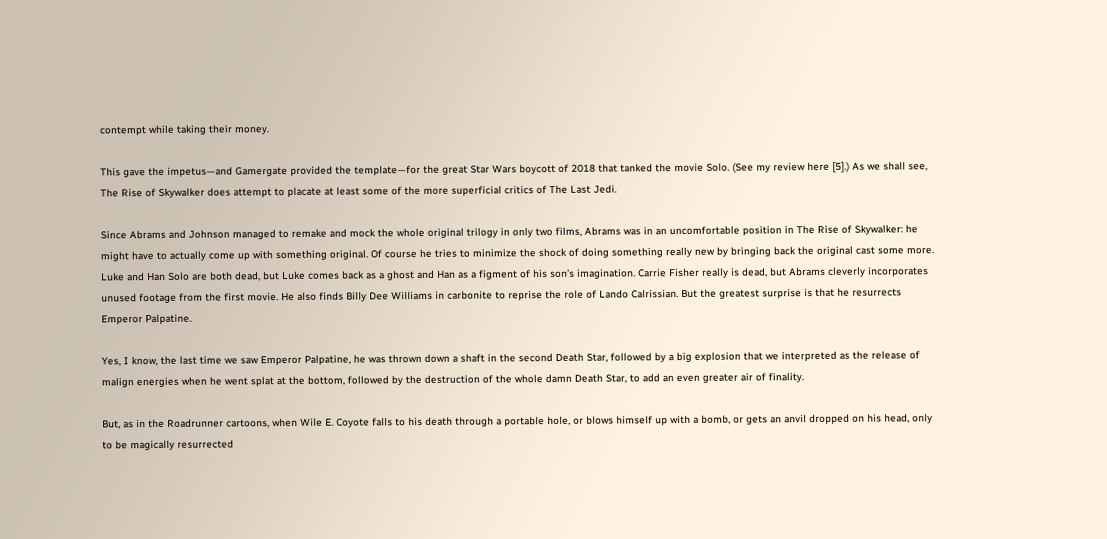contempt while taking their money.

This gave the impetus—and Gamergate provided the template—for the great Star Wars boycott of 2018 that tanked the movie Solo. (See my review here [5].) As we shall see, The Rise of Skywalker does attempt to placate at least some of the more superficial critics of The Last Jedi.

Since Abrams and Johnson managed to remake and mock the whole original trilogy in only two films, Abrams was in an uncomfortable position in The Rise of Skywalker: he might have to actually come up with something original. Of course he tries to minimize the shock of doing something really new by bringing back the original cast some more. Luke and Han Solo are both dead, but Luke comes back as a ghost and Han as a figment of his son’s imagination. Carrie Fisher really is dead, but Abrams cleverly incorporates unused footage from the first movie. He also finds Billy Dee Williams in carbonite to reprise the role of Lando Calrissian. But the greatest surprise is that he resurrects Emperor Palpatine.

Yes, I know, the last time we saw Emperor Palpatine, he was thrown down a shaft in the second Death Star, followed by a big explosion that we interpreted as the release of malign energies when he went splat at the bottom, followed by the destruction of the whole damn Death Star, to add an even greater air of finality.

But, as in the Roadrunner cartoons, when Wile E. Coyote falls to his death through a portable hole, or blows himself up with a bomb, or gets an anvil dropped on his head, only to be magically resurrected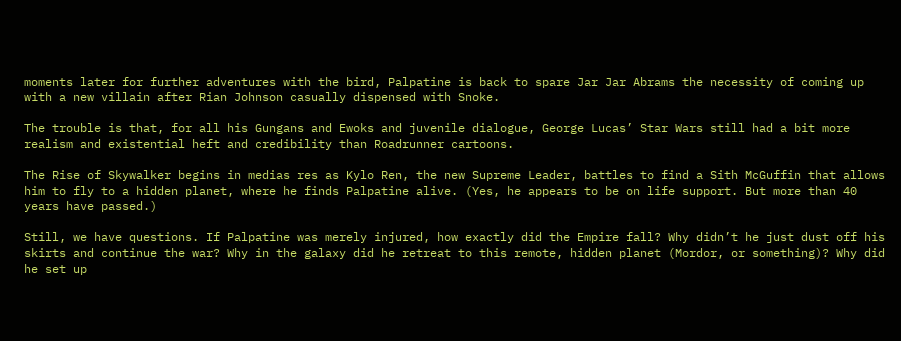moments later for further adventures with the bird, Palpatine is back to spare Jar Jar Abrams the necessity of coming up with a new villain after Rian Johnson casually dispensed with Snoke.

The trouble is that, for all his Gungans and Ewoks and juvenile dialogue, George Lucas’ Star Wars still had a bit more realism and existential heft and credibility than Roadrunner cartoons.

The Rise of Skywalker begins in medias res as Kylo Ren, the new Supreme Leader, battles to find a Sith McGuffin that allows him to fly to a hidden planet, where he finds Palpatine alive. (Yes, he appears to be on life support. But more than 40 years have passed.)

Still, we have questions. If Palpatine was merely injured, how exactly did the Empire fall? Why didn’t he just dust off his skirts and continue the war? Why in the galaxy did he retreat to this remote, hidden planet (Mordor, or something)? Why did he set up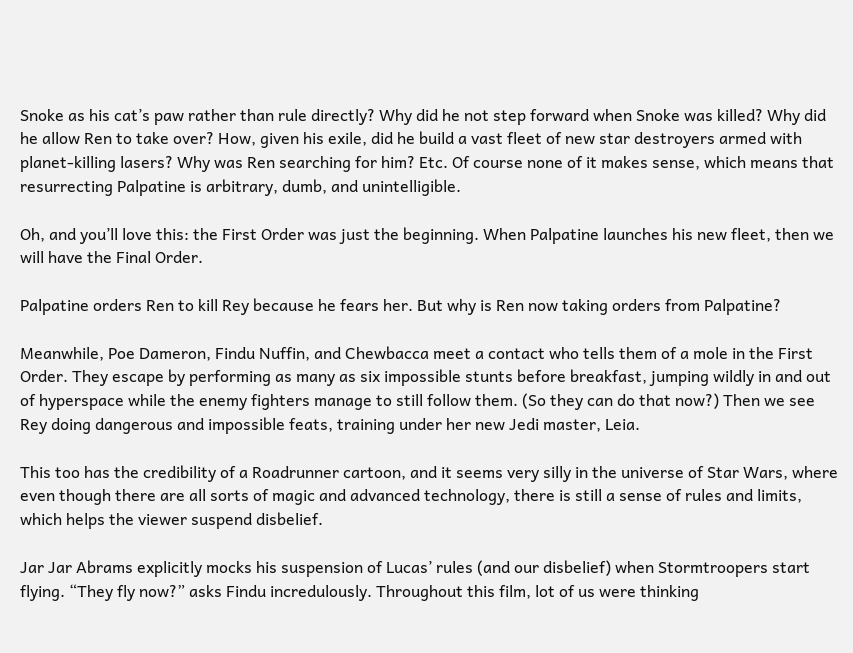Snoke as his cat’s paw rather than rule directly? Why did he not step forward when Snoke was killed? Why did he allow Ren to take over? How, given his exile, did he build a vast fleet of new star destroyers armed with planet-killing lasers? Why was Ren searching for him? Etc. Of course none of it makes sense, which means that resurrecting Palpatine is arbitrary, dumb, and unintelligible.

Oh, and you’ll love this: the First Order was just the beginning. When Palpatine launches his new fleet, then we will have the Final Order.

Palpatine orders Ren to kill Rey because he fears her. But why is Ren now taking orders from Palpatine?

Meanwhile, Poe Dameron, Findu Nuffin, and Chewbacca meet a contact who tells them of a mole in the First Order. They escape by performing as many as six impossible stunts before breakfast, jumping wildly in and out of hyperspace while the enemy fighters manage to still follow them. (So they can do that now?) Then we see Rey doing dangerous and impossible feats, training under her new Jedi master, Leia.

This too has the credibility of a Roadrunner cartoon, and it seems very silly in the universe of Star Wars, where even though there are all sorts of magic and advanced technology, there is still a sense of rules and limits, which helps the viewer suspend disbelief.

Jar Jar Abrams explicitly mocks his suspension of Lucas’ rules (and our disbelief) when Stormtroopers start flying. “They fly now?” asks Findu incredulously. Throughout this film, lot of us were thinking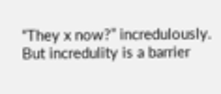“They x now?” incredulously. But incredulity is a barrier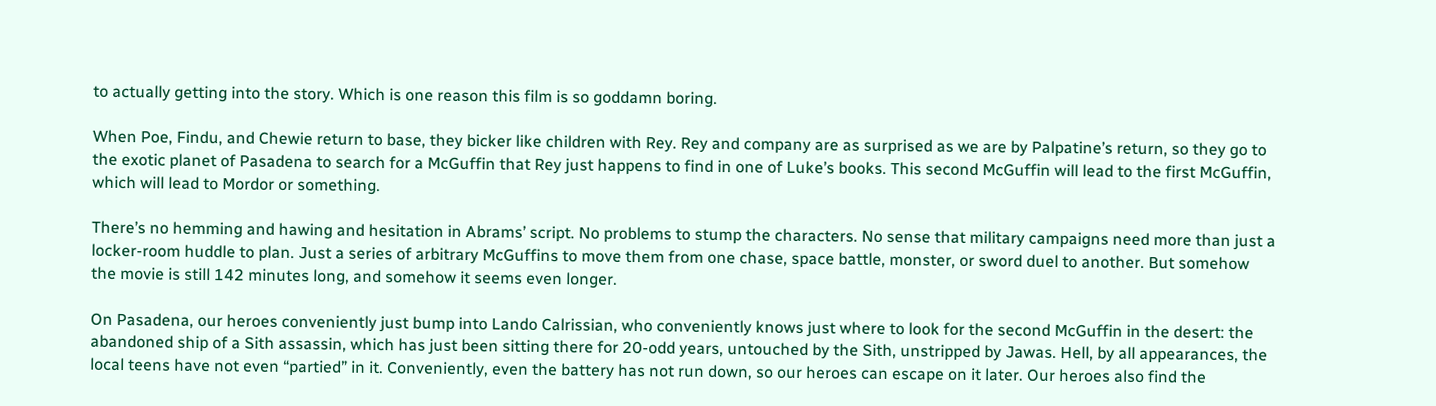to actually getting into the story. Which is one reason this film is so goddamn boring.

When Poe, Findu, and Chewie return to base, they bicker like children with Rey. Rey and company are as surprised as we are by Palpatine’s return, so they go to the exotic planet of Pasadena to search for a McGuffin that Rey just happens to find in one of Luke’s books. This second McGuffin will lead to the first McGuffin, which will lead to Mordor or something.

There’s no hemming and hawing and hesitation in Abrams’ script. No problems to stump the characters. No sense that military campaigns need more than just a locker-room huddle to plan. Just a series of arbitrary McGuffins to move them from one chase, space battle, monster, or sword duel to another. But somehow the movie is still 142 minutes long, and somehow it seems even longer.

On Pasadena, our heroes conveniently just bump into Lando Calrissian, who conveniently knows just where to look for the second McGuffin in the desert: the abandoned ship of a Sith assassin, which has just been sitting there for 20-odd years, untouched by the Sith, unstripped by Jawas. Hell, by all appearances, the local teens have not even “partied” in it. Conveniently, even the battery has not run down, so our heroes can escape on it later. Our heroes also find the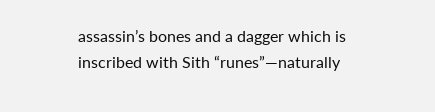assassin’s bones and a dagger which is inscribed with Sith “runes”—naturally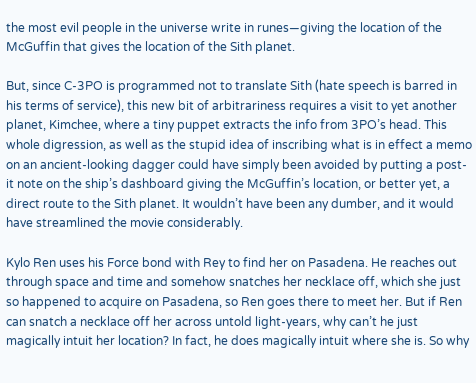the most evil people in the universe write in runes—giving the location of the McGuffin that gives the location of the Sith planet.

But, since C-3PO is programmed not to translate Sith (hate speech is barred in his terms of service), this new bit of arbitrariness requires a visit to yet another planet, Kimchee, where a tiny puppet extracts the info from 3PO’s head. This whole digression, as well as the stupid idea of inscribing what is in effect a memo on an ancient-looking dagger could have simply been avoided by putting a post-it note on the ship’s dashboard giving the McGuffin’s location, or better yet, a direct route to the Sith planet. It wouldn’t have been any dumber, and it would have streamlined the movie considerably.

Kylo Ren uses his Force bond with Rey to find her on Pasadena. He reaches out through space and time and somehow snatches her necklace off, which she just so happened to acquire on Pasadena, so Ren goes there to meet her. But if Ren can snatch a necklace off her across untold light-years, why can’t he just magically intuit her location? In fact, he does magically intuit where she is. So why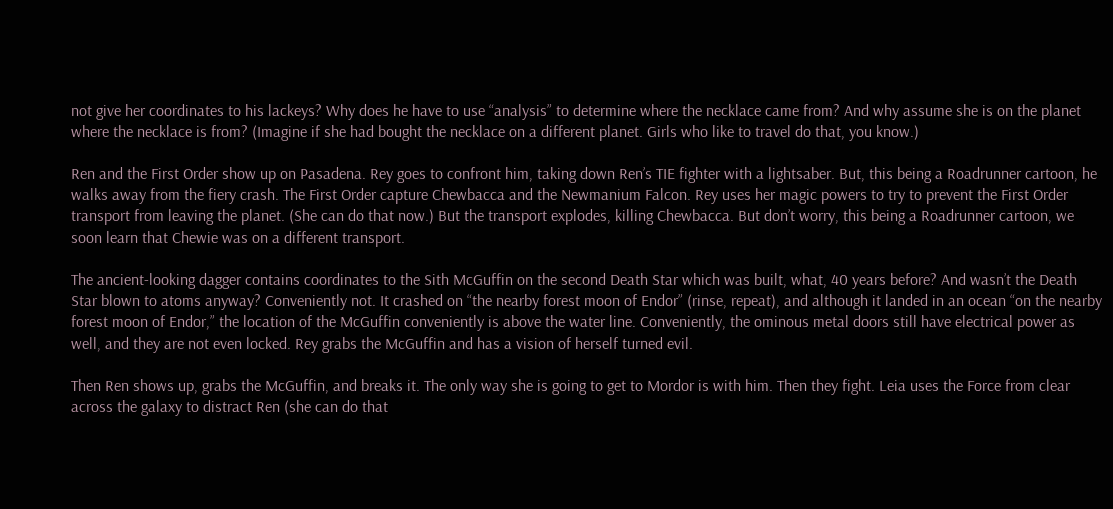not give her coordinates to his lackeys? Why does he have to use “analysis” to determine where the necklace came from? And why assume she is on the planet where the necklace is from? (Imagine if she had bought the necklace on a different planet. Girls who like to travel do that, you know.)

Ren and the First Order show up on Pasadena. Rey goes to confront him, taking down Ren’s TIE fighter with a lightsaber. But, this being a Roadrunner cartoon, he walks away from the fiery crash. The First Order capture Chewbacca and the Newmanium Falcon. Rey uses her magic powers to try to prevent the First Order transport from leaving the planet. (She can do that now.) But the transport explodes, killing Chewbacca. But don’t worry, this being a Roadrunner cartoon, we soon learn that Chewie was on a different transport.

The ancient-looking dagger contains coordinates to the Sith McGuffin on the second Death Star which was built, what, 40 years before? And wasn’t the Death Star blown to atoms anyway? Conveniently not. It crashed on “the nearby forest moon of Endor” (rinse, repeat), and although it landed in an ocean “on the nearby forest moon of Endor,” the location of the McGuffin conveniently is above the water line. Conveniently, the ominous metal doors still have electrical power as well, and they are not even locked. Rey grabs the McGuffin and has a vision of herself turned evil.

Then Ren shows up, grabs the McGuffin, and breaks it. The only way she is going to get to Mordor is with him. Then they fight. Leia uses the Force from clear across the galaxy to distract Ren (she can do that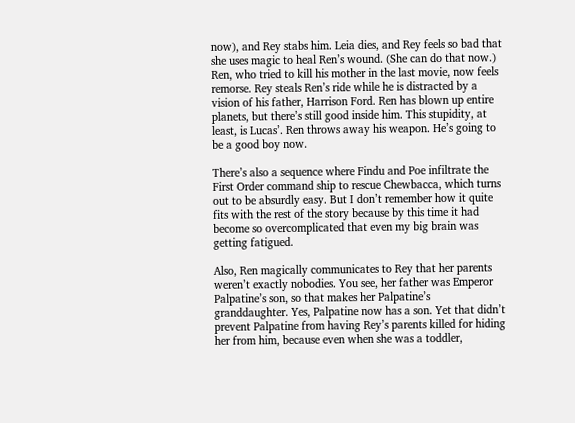now), and Rey stabs him. Leia dies, and Rey feels so bad that she uses magic to heal Ren’s wound. (She can do that now.) Ren, who tried to kill his mother in the last movie, now feels remorse. Rey steals Ren’s ride while he is distracted by a vision of his father, Harrison Ford. Ren has blown up entire planets, but there’s still good inside him. This stupidity, at least, is Lucas’. Ren throws away his weapon. He’s going to be a good boy now.

There’s also a sequence where Findu and Poe infiltrate the First Order command ship to rescue Chewbacca, which turns out to be absurdly easy. But I don’t remember how it quite fits with the rest of the story because by this time it had become so overcomplicated that even my big brain was getting fatigued.

Also, Ren magically communicates to Rey that her parents weren’t exactly nobodies. You see, her father was Emperor Palpatine’s son, so that makes her Palpatine’s granddaughter. Yes, Palpatine now has a son. Yet that didn’t prevent Palpatine from having Rey’s parents killed for hiding her from him, because even when she was a toddler,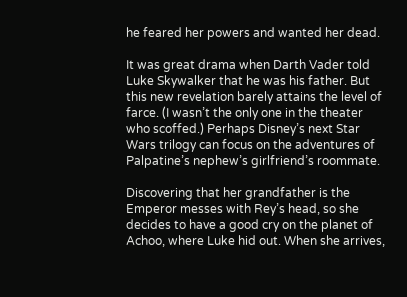he feared her powers and wanted her dead.

It was great drama when Darth Vader told Luke Skywalker that he was his father. But this new revelation barely attains the level of farce. (I wasn’t the only one in the theater who scoffed.) Perhaps Disney’s next Star Wars trilogy can focus on the adventures of Palpatine’s nephew’s girlfriend’s roommate.

Discovering that her grandfather is the Emperor messes with Rey’s head, so she decides to have a good cry on the planet of Achoo, where Luke hid out. When she arrives,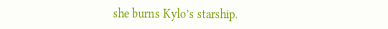she burns Kylo’s starship.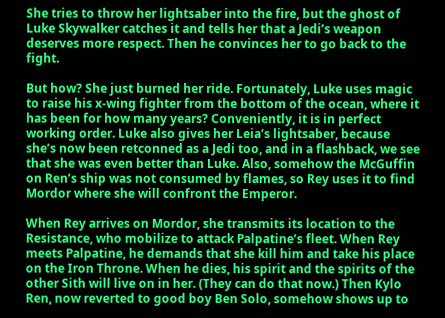She tries to throw her lightsaber into the fire, but the ghost of Luke Skywalker catches it and tells her that a Jedi’s weapon deserves more respect. Then he convinces her to go back to the fight.

But how? She just burned her ride. Fortunately, Luke uses magic to raise his x-wing fighter from the bottom of the ocean, where it has been for how many years? Conveniently, it is in perfect working order. Luke also gives her Leia’s lightsaber, because she’s now been retconned as a Jedi too, and in a flashback, we see that she was even better than Luke. Also, somehow the McGuffin on Ren’s ship was not consumed by flames, so Rey uses it to find Mordor where she will confront the Emperor.

When Rey arrives on Mordor, she transmits its location to the Resistance, who mobilize to attack Palpatine’s fleet. When Rey meets Palpatine, he demands that she kill him and take his place on the Iron Throne. When he dies, his spirit and the spirits of the other Sith will live on in her. (They can do that now.) Then Kylo Ren, now reverted to good boy Ben Solo, somehow shows up to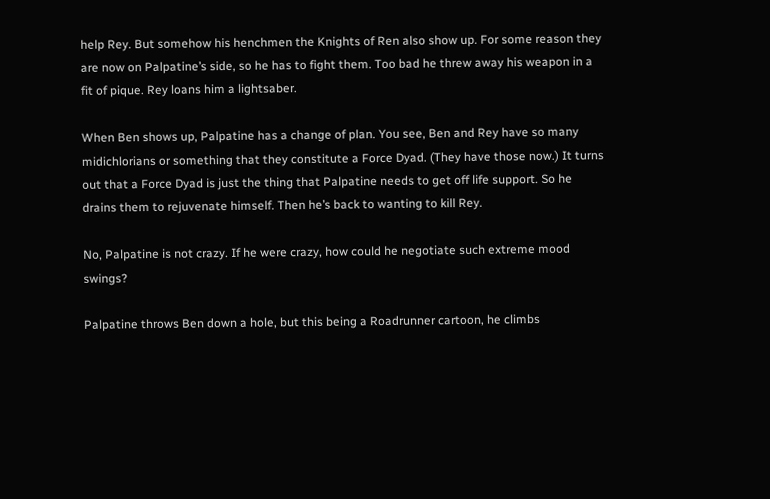help Rey. But somehow his henchmen the Knights of Ren also show up. For some reason they are now on Palpatine’s side, so he has to fight them. Too bad he threw away his weapon in a fit of pique. Rey loans him a lightsaber.

When Ben shows up, Palpatine has a change of plan. You see, Ben and Rey have so many midichlorians or something that they constitute a Force Dyad. (They have those now.) It turns out that a Force Dyad is just the thing that Palpatine needs to get off life support. So he drains them to rejuvenate himself. Then he’s back to wanting to kill Rey.

No, Palpatine is not crazy. If he were crazy, how could he negotiate such extreme mood swings?

Palpatine throws Ben down a hole, but this being a Roadrunner cartoon, he climbs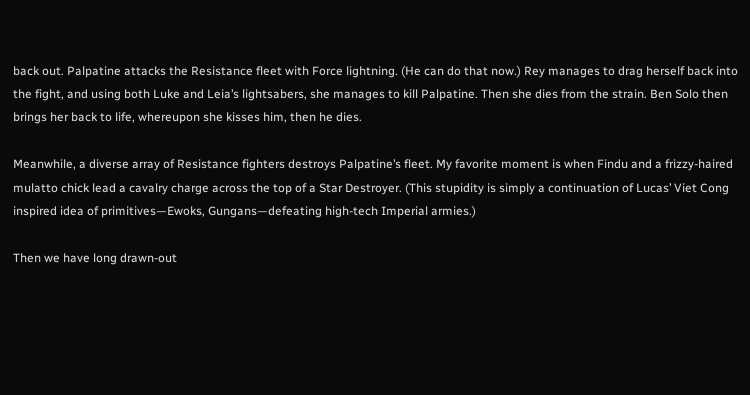back out. Palpatine attacks the Resistance fleet with Force lightning. (He can do that now.) Rey manages to drag herself back into the fight, and using both Luke and Leia’s lightsabers, she manages to kill Palpatine. Then she dies from the strain. Ben Solo then brings her back to life, whereupon she kisses him, then he dies.

Meanwhile, a diverse array of Resistance fighters destroys Palpatine’s fleet. My favorite moment is when Findu and a frizzy-haired mulatto chick lead a cavalry charge across the top of a Star Destroyer. (This stupidity is simply a continuation of Lucas’ Viet Cong inspired idea of primitives—Ewoks, Gungans—defeating high-tech Imperial armies.)

Then we have long drawn-out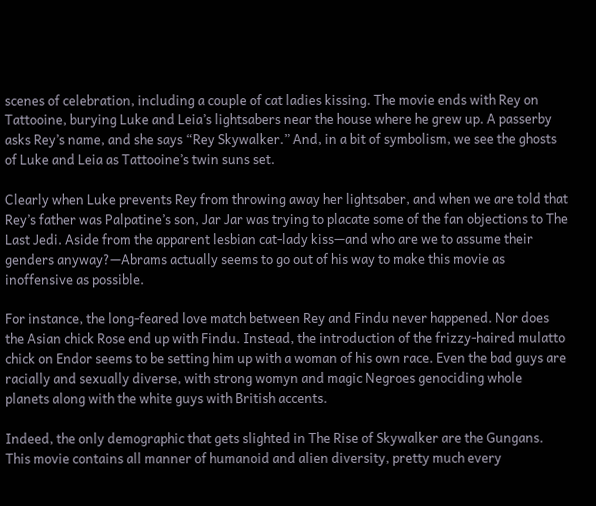scenes of celebration, including a couple of cat ladies kissing. The movie ends with Rey on Tattooine, burying Luke and Leia’s lightsabers near the house where he grew up. A passerby asks Rey’s name, and she says “Rey Skywalker.” And, in a bit of symbolism, we see the ghosts of Luke and Leia as Tattooine’s twin suns set.

Clearly when Luke prevents Rey from throwing away her lightsaber, and when we are told that Rey’s father was Palpatine’s son, Jar Jar was trying to placate some of the fan objections to The Last Jedi. Aside from the apparent lesbian cat-lady kiss—and who are we to assume their genders anyway?—Abrams actually seems to go out of his way to make this movie as inoffensive as possible.

For instance, the long-feared love match between Rey and Findu never happened. Nor does the Asian chick Rose end up with Findu. Instead, the introduction of the frizzy-haired mulatto chick on Endor seems to be setting him up with a woman of his own race. Even the bad guys are racially and sexually diverse, with strong womyn and magic Negroes genociding whole planets along with the white guys with British accents.

Indeed, the only demographic that gets slighted in The Rise of Skywalker are the Gungans. This movie contains all manner of humanoid and alien diversity, pretty much every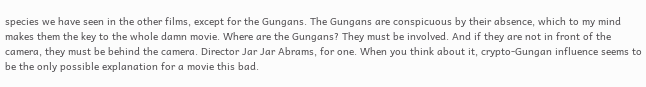species we have seen in the other films, except for the Gungans. The Gungans are conspicuous by their absence, which to my mind makes them the key to the whole damn movie. Where are the Gungans? They must be involved. And if they are not in front of the camera, they must be behind the camera. Director Jar Jar Abrams, for one. When you think about it, crypto-Gungan influence seems to be the only possible explanation for a movie this bad.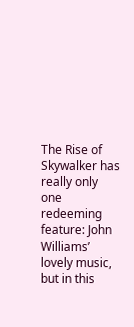The Rise of Skywalker has really only one redeeming feature: John Williams’ lovely music, but in this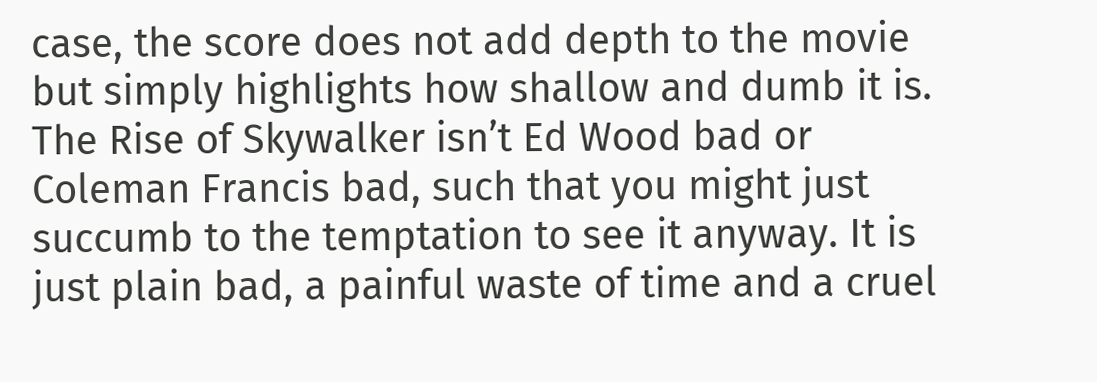case, the score does not add depth to the movie but simply highlights how shallow and dumb it is. The Rise of Skywalker isn’t Ed Wood bad or Coleman Francis bad, such that you might just succumb to the temptation to see it anyway. It is just plain bad, a painful waste of time and a cruel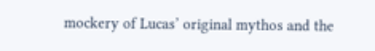mockery of Lucas’ original mythos and the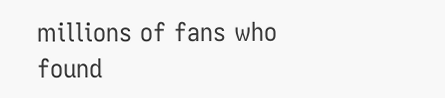millions of fans who found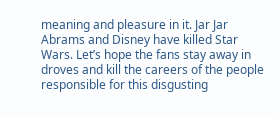meaning and pleasure in it. Jar Jar Abrams and Disney have killed Star Wars. Let’s hope the fans stay away in droves and kill the careers of the people responsible for this disgusting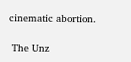cinematic abortion.

 The Unz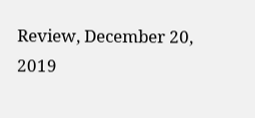Review, December 20, 2019